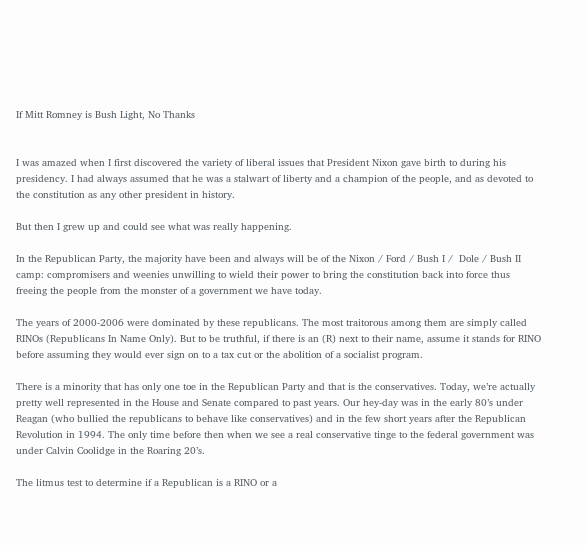If Mitt Romney is Bush Light, No Thanks


I was amazed when I first discovered the variety of liberal issues that President Nixon gave birth to during his presidency. I had always assumed that he was a stalwart of liberty and a champion of the people, and as devoted to the constitution as any other president in history.

But then I grew up and could see what was really happening.

In the Republican Party, the majority have been and always will be of the Nixon / Ford / Bush I /  Dole / Bush II camp: compromisers and weenies unwilling to wield their power to bring the constitution back into force thus freeing the people from the monster of a government we have today.

The years of 2000-2006 were dominated by these republicans. The most traitorous among them are simply called RINOs (Republicans In Name Only). But to be truthful, if there is an (R) next to their name, assume it stands for RINO before assuming they would ever sign on to a tax cut or the abolition of a socialist program.

There is a minority that has only one toe in the Republican Party and that is the conservatives. Today, we’re actually pretty well represented in the House and Senate compared to past years. Our hey-day was in the early 80’s under Reagan (who bullied the republicans to behave like conservatives) and in the few short years after the Republican Revolution in 1994. The only time before then when we see a real conservative tinge to the federal government was under Calvin Coolidge in the Roaring 20’s.

The litmus test to determine if a Republican is a RINO or a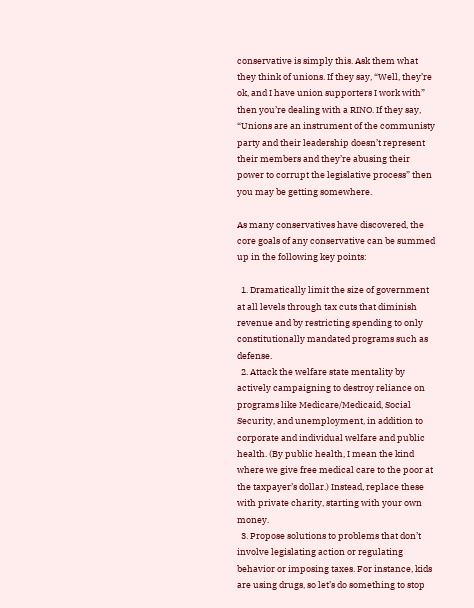conservative is simply this. Ask them what they think of unions. If they say, “Well, they’re ok, and I have union supporters I work with” then you’re dealing with a RINO. If they say, “Unions are an instrument of the communisty party and their leadership doesn’t represent their members and they’re abusing their power to corrupt the legislative process” then you may be getting somewhere.

As many conservatives have discovered, the core goals of any conservative can be summed up in the following key points:

  1. Dramatically limit the size of government at all levels through tax cuts that diminish revenue and by restricting spending to only constitutionally mandated programs such as defense.
  2. Attack the welfare state mentality by actively campaigning to destroy reliance on programs like Medicare/Medicaid, Social Security, and unemployment, in addition to corporate and individual welfare and public health. (By public health, I mean the kind where we give free medical care to the poor at the taxpayer’s dollar.) Instead, replace these with private charity, starting with your own money.
  3. Propose solutions to problems that don’t involve legislating action or regulating behavior or imposing taxes. For instance, kids are using drugs, so let’s do something to stop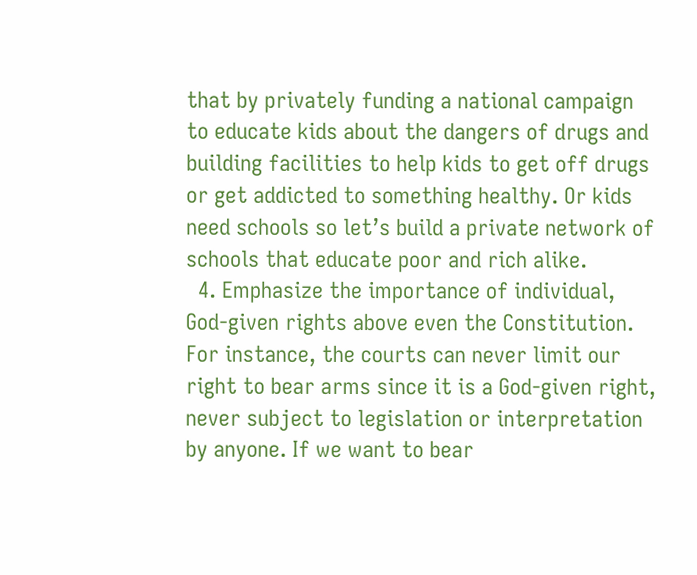that by privately funding a national campaign to educate kids about the dangers of drugs and building facilities to help kids to get off drugs or get addicted to something healthy. Or kids need schools so let’s build a private network of schools that educate poor and rich alike.
  4. Emphasize the importance of individual, God-given rights above even the Constitution. For instance, the courts can never limit our right to bear arms since it is a God-given right, never subject to legislation or interpretation by anyone. If we want to bear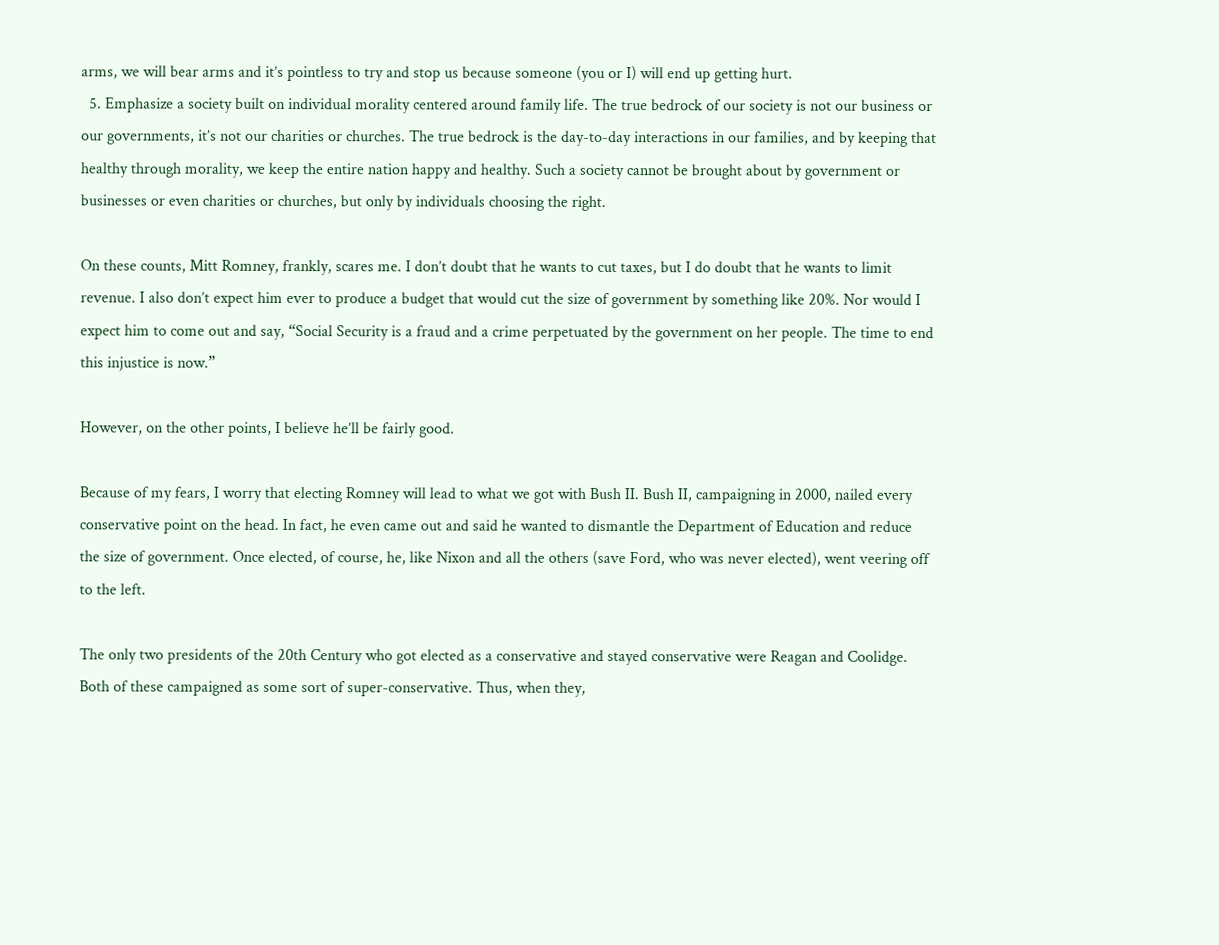arms, we will bear arms and it’s pointless to try and stop us because someone (you or I) will end up getting hurt.
  5. Emphasize a society built on individual morality centered around family life. The true bedrock of our society is not our business or our governments, it’s not our charities or churches. The true bedrock is the day-to-day interactions in our families, and by keeping that healthy through morality, we keep the entire nation happy and healthy. Such a society cannot be brought about by government or businesses or even charities or churches, but only by individuals choosing the right.

On these counts, Mitt Romney, frankly, scares me. I don’t doubt that he wants to cut taxes, but I do doubt that he wants to limit revenue. I also don’t expect him ever to produce a budget that would cut the size of government by something like 20%. Nor would I expect him to come out and say, “Social Security is a fraud and a crime perpetuated by the government on her people. The time to end this injustice is now.”

However, on the other points, I believe he’ll be fairly good.

Because of my fears, I worry that electing Romney will lead to what we got with Bush II. Bush II, campaigning in 2000, nailed every conservative point on the head. In fact, he even came out and said he wanted to dismantle the Department of Education and reduce the size of government. Once elected, of course, he, like Nixon and all the others (save Ford, who was never elected), went veering off to the left.

The only two presidents of the 20th Century who got elected as a conservative and stayed conservative were Reagan and Coolidge. Both of these campaigned as some sort of super-conservative. Thus, when they,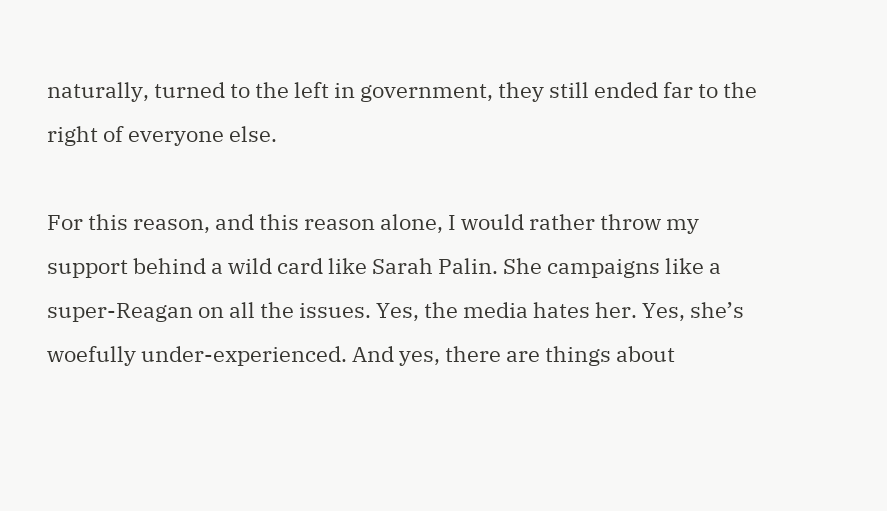naturally, turned to the left in government, they still ended far to the right of everyone else.

For this reason, and this reason alone, I would rather throw my support behind a wild card like Sarah Palin. She campaigns like a super-Reagan on all the issues. Yes, the media hates her. Yes, she’s woefully under-experienced. And yes, there are things about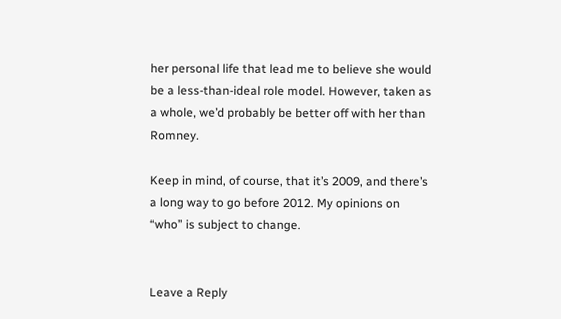her personal life that lead me to believe she would be a less-than-ideal role model. However, taken as a whole, we’d probably be better off with her than Romney.

Keep in mind, of course, that it’s 2009, and there’s a long way to go before 2012. My opinions on  “who” is subject to change.


Leave a Reply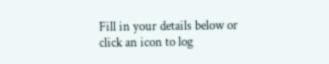Fill in your details below or click an icon to log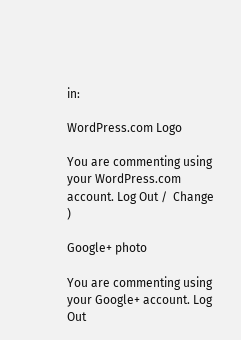in:

WordPress.com Logo

You are commenting using your WordPress.com account. Log Out /  Change )

Google+ photo

You are commenting using your Google+ account. Log Out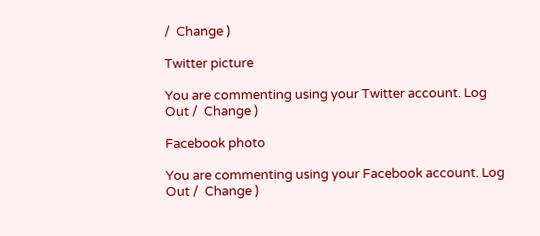/  Change )

Twitter picture

You are commenting using your Twitter account. Log Out /  Change )

Facebook photo

You are commenting using your Facebook account. Log Out /  Change )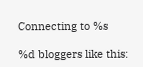Connecting to %s

%d bloggers like this: